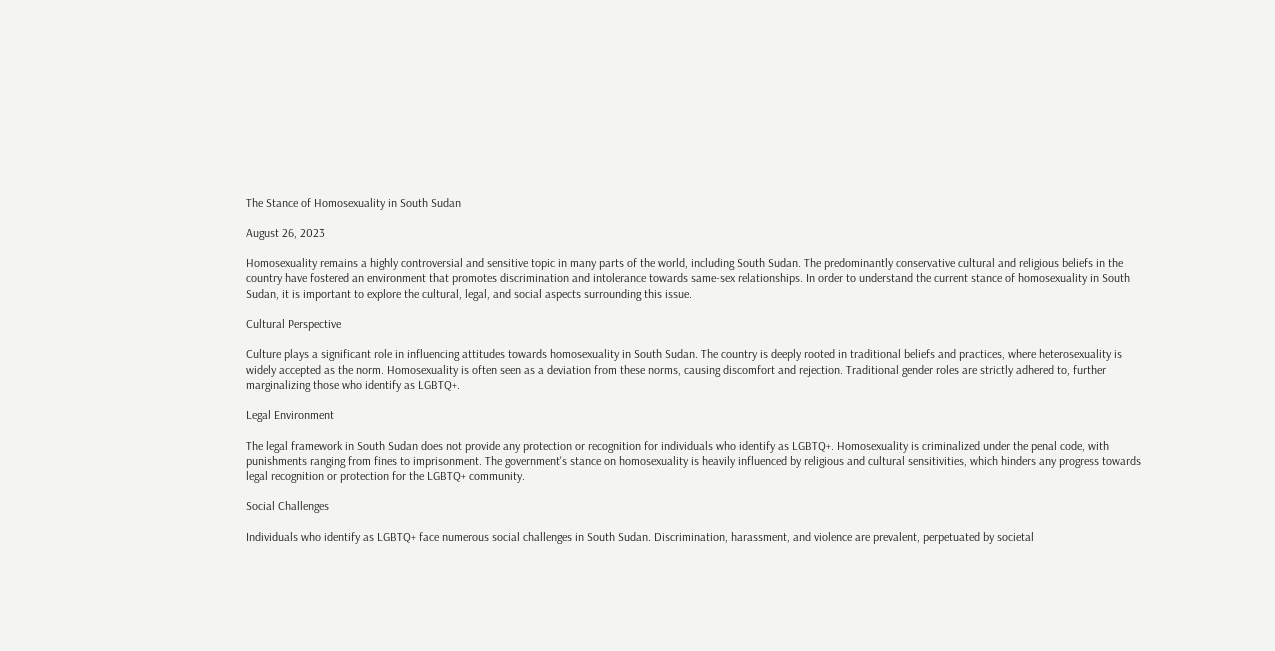The Stance of Homosexuality in South Sudan

August 26, 2023

Homosexuality remains a highly controversial and sensitive topic in many parts of the world, including South Sudan. The predominantly conservative cultural and religious beliefs in the country have fostered an environment that promotes discrimination and intolerance towards same-sex relationships. In order to understand the current stance of homosexuality in South Sudan, it is important to explore the cultural, legal, and social aspects surrounding this issue.

Cultural Perspective

Culture plays a significant role in influencing attitudes towards homosexuality in South Sudan. The country is deeply rooted in traditional beliefs and practices, where heterosexuality is widely accepted as the norm. Homosexuality is often seen as a deviation from these norms, causing discomfort and rejection. Traditional gender roles are strictly adhered to, further marginalizing those who identify as LGBTQ+.

Legal Environment

The legal framework in South Sudan does not provide any protection or recognition for individuals who identify as LGBTQ+. Homosexuality is criminalized under the penal code, with punishments ranging from fines to imprisonment. The government's stance on homosexuality is heavily influenced by religious and cultural sensitivities, which hinders any progress towards legal recognition or protection for the LGBTQ+ community.

Social Challenges

Individuals who identify as LGBTQ+ face numerous social challenges in South Sudan. Discrimination, harassment, and violence are prevalent, perpetuated by societal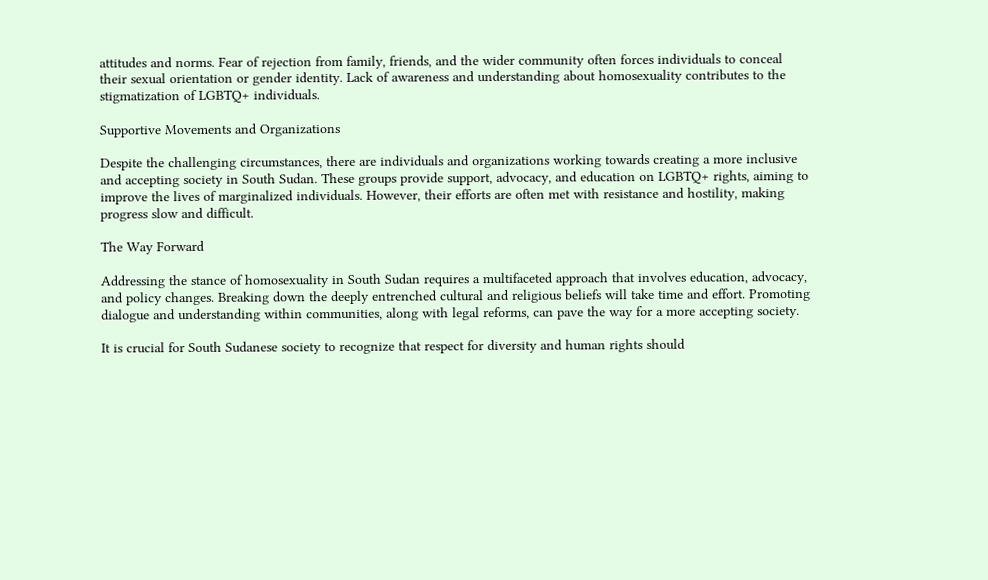attitudes and norms. Fear of rejection from family, friends, and the wider community often forces individuals to conceal their sexual orientation or gender identity. Lack of awareness and understanding about homosexuality contributes to the stigmatization of LGBTQ+ individuals.

Supportive Movements and Organizations

Despite the challenging circumstances, there are individuals and organizations working towards creating a more inclusive and accepting society in South Sudan. These groups provide support, advocacy, and education on LGBTQ+ rights, aiming to improve the lives of marginalized individuals. However, their efforts are often met with resistance and hostility, making progress slow and difficult.

The Way Forward

Addressing the stance of homosexuality in South Sudan requires a multifaceted approach that involves education, advocacy, and policy changes. Breaking down the deeply entrenched cultural and religious beliefs will take time and effort. Promoting dialogue and understanding within communities, along with legal reforms, can pave the way for a more accepting society.

It is crucial for South Sudanese society to recognize that respect for diversity and human rights should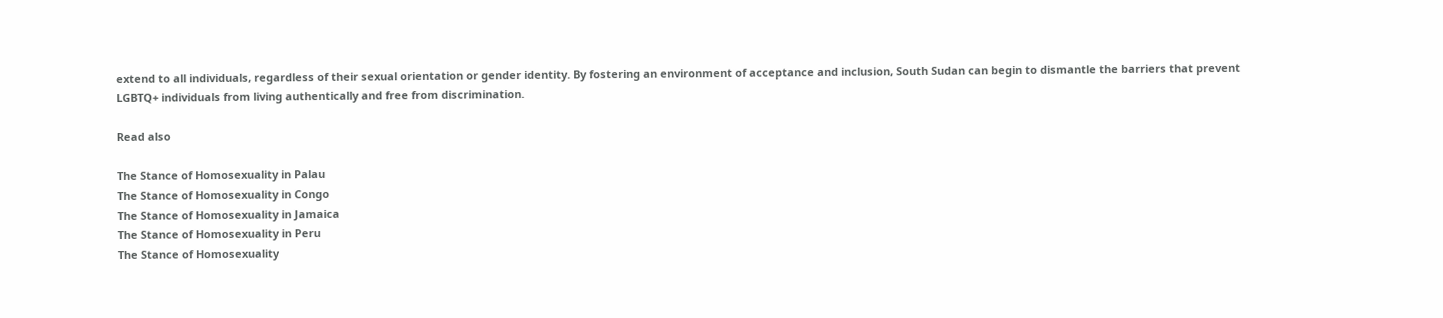extend to all individuals, regardless of their sexual orientation or gender identity. By fostering an environment of acceptance and inclusion, South Sudan can begin to dismantle the barriers that prevent LGBTQ+ individuals from living authentically and free from discrimination.

Read also

The Stance of Homosexuality in Palau
The Stance of Homosexuality in Congo
The Stance of Homosexuality in Jamaica
The Stance of Homosexuality in Peru
The Stance of Homosexuality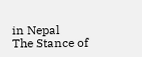in Nepal
The Stance of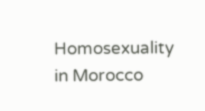Homosexuality in Morocco